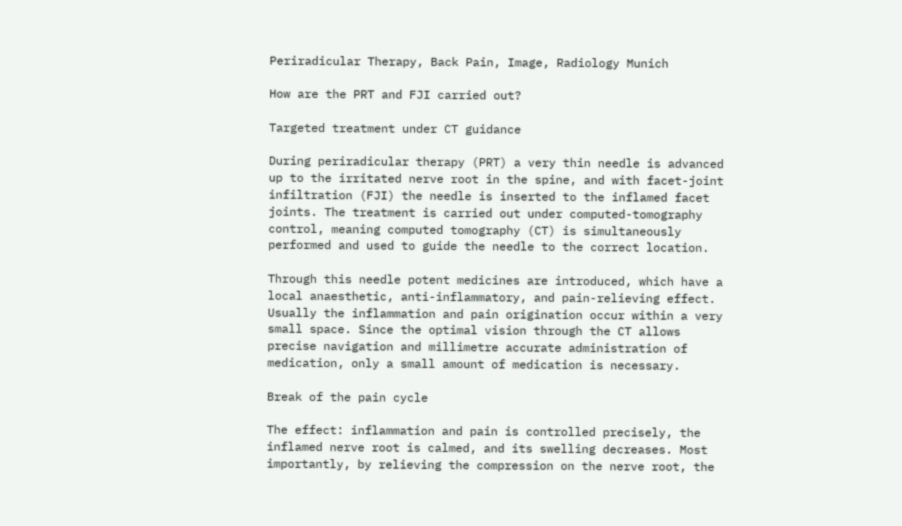Periradicular Therapy, Back Pain, Image, Radiology Munich

How are the PRT and FJI carried out?

Targeted treatment under CT guidance

During periradicular therapy (PRT) a very thin needle is advanced up to the irritated nerve root in the spine, and with facet-joint infiltration (FJI) the needle is inserted to the inflamed facet joints. The treatment is carried out under computed-tomography control, meaning computed tomography (CT) is simultaneously performed and used to guide the needle to the correct location.

Through this needle potent medicines are introduced, which have a local anaesthetic, anti-inflammatory, and pain-relieving effect. Usually the inflammation and pain origination occur within a very small space. Since the optimal vision through the CT allows precise navigation and millimetre accurate administration of medication, only a small amount of medication is necessary.

Break of the pain cycle

The effect: inflammation and pain is controlled precisely, the inflamed nerve root is calmed, and its swelling decreases. Most importantly, by relieving the compression on the nerve root, the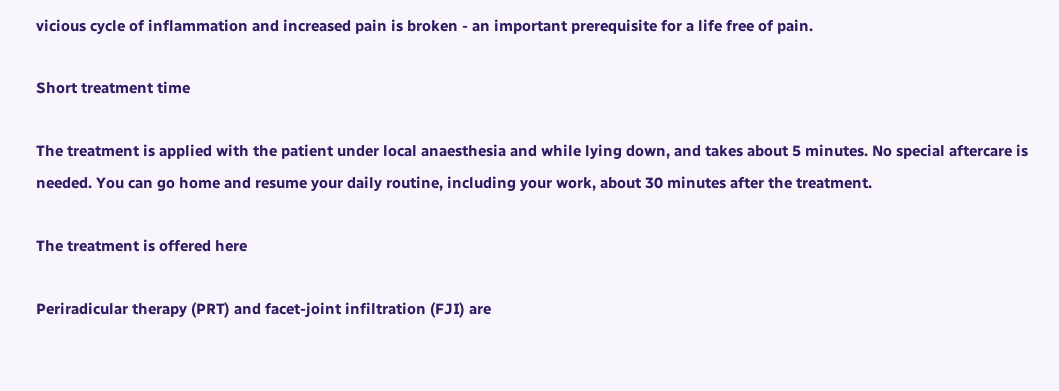vicious cycle of inflammation and increased pain is broken - an important prerequisite for a life free of pain.

Short treatment time

The treatment is applied with the patient under local anaesthesia and while lying down, and takes about 5 minutes. No special aftercare is needed. You can go home and resume your daily routine, including your work, about 30 minutes after the treatment.

The treatment is offered here

Periradicular therapy (PRT) and facet-joint infiltration (FJI) are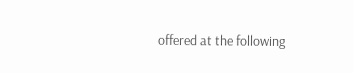offered at the following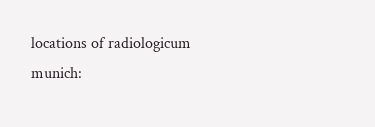locations of radiologicum munich: